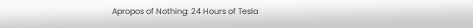Apropos of Nothing: 24 Hours of Tesla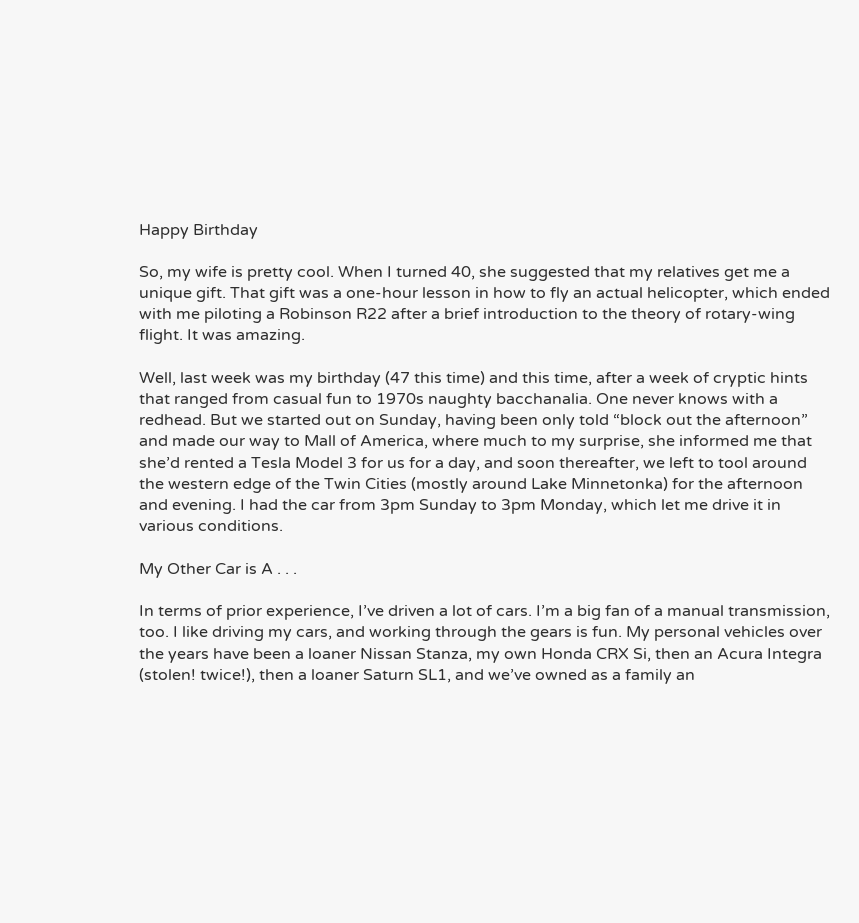Happy Birthday

So, my wife is pretty cool. When I turned 40, she suggested that my relatives get me a unique gift. That gift was a one-hour lesson in how to fly an actual helicopter, which ended with me piloting a Robinson R22 after a brief introduction to the theory of rotary-wing flight. It was amazing.

Well, last week was my birthday (47 this time) and this time, after a week of cryptic hints that ranged from casual fun to 1970s naughty bacchanalia. One never knows with a redhead. But we started out on Sunday, having been only told “block out the afternoon” and made our way to Mall of America, where much to my surprise, she informed me that she’d rented a Tesla Model 3 for us for a day, and soon thereafter, we left to tool around the western edge of the Twin Cities (mostly around Lake Minnetonka) for the afternoon and evening. I had the car from 3pm Sunday to 3pm Monday, which let me drive it in various conditions.

My Other Car is A . . .

In terms of prior experience, I’ve driven a lot of cars. I’m a big fan of a manual transmission, too. I like driving my cars, and working through the gears is fun. My personal vehicles over the years have been a loaner Nissan Stanza, my own Honda CRX Si, then an Acura Integra (stolen! twice!), then a loaner Saturn SL1, and we’ve owned as a family an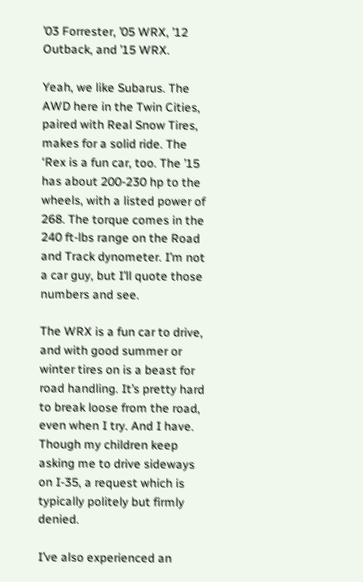’03 Forrester, ’05 WRX, ’12 Outback, and ’15 WRX.

Yeah, we like Subarus. The AWD here in the Twin Cities, paired with Real Snow Tires, makes for a solid ride. The ‘Rex is a fun car, too. The ’15 has about 200-230 hp to the wheels, with a listed power of 268. The torque comes in the 240 ft-lbs range on the Road and Track dynometer. I’m not a car guy, but I’ll quote those numbers and see.

The WRX is a fun car to drive, and with good summer or winter tires on is a beast for road handling. It’s pretty hard to break loose from the road, even when I try. And I have. Though my children keep asking me to drive sideways on I-35, a request which is typically politely but firmly denied.

I’ve also experienced an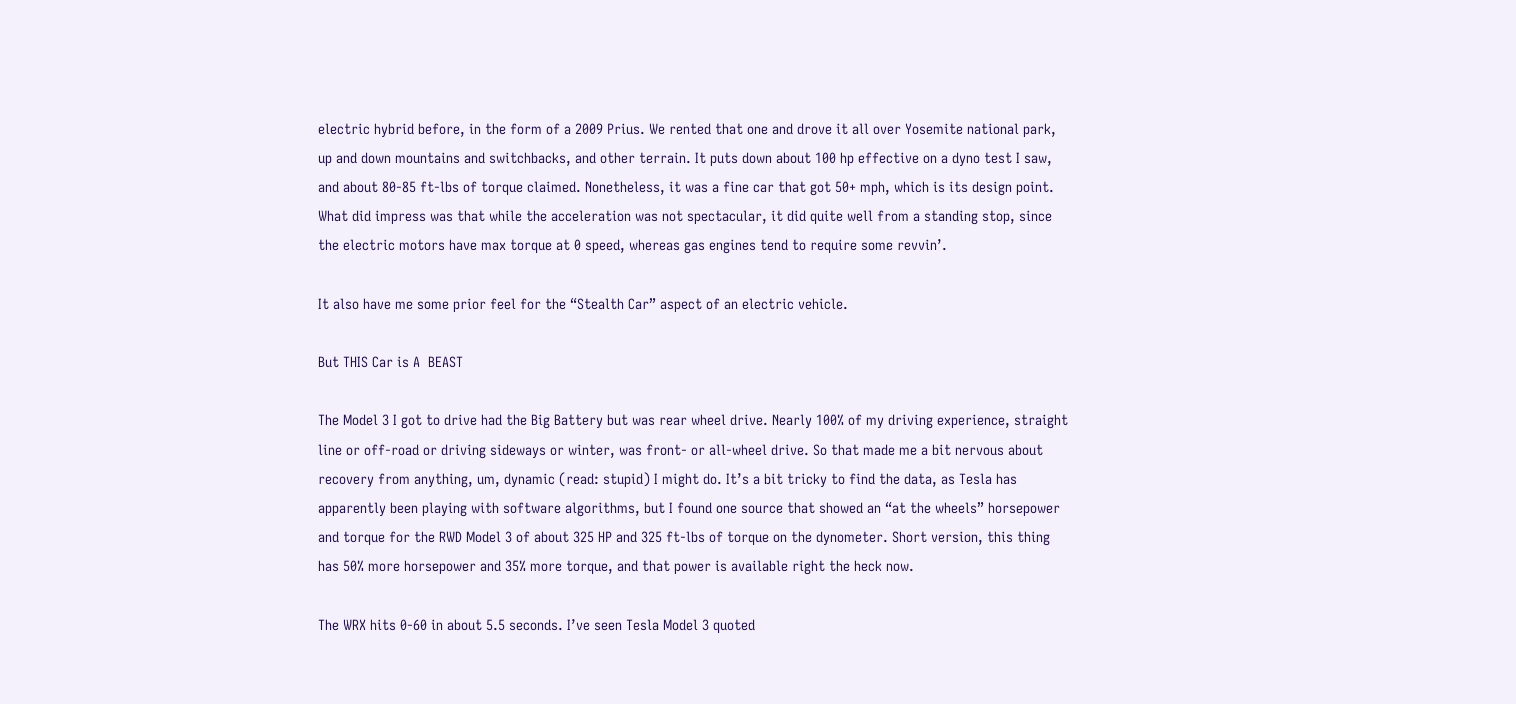electric hybrid before, in the form of a 2009 Prius. We rented that one and drove it all over Yosemite national park, up and down mountains and switchbacks, and other terrain. It puts down about 100 hp effective on a dyno test I saw, and about 80-85 ft-lbs of torque claimed. Nonetheless, it was a fine car that got 50+ mph, which is its design point. What did impress was that while the acceleration was not spectacular, it did quite well from a standing stop, since the electric motors have max torque at 0 speed, whereas gas engines tend to require some revvin’.

It also have me some prior feel for the “Stealth Car” aspect of an electric vehicle.

But THIS Car is A  BEAST

The Model 3 I got to drive had the Big Battery but was rear wheel drive. Nearly 100% of my driving experience, straight line or off-road or driving sideways or winter, was front- or all-wheel drive. So that made me a bit nervous about recovery from anything, um, dynamic (read: stupid) I might do. It’s a bit tricky to find the data, as Tesla has apparently been playing with software algorithms, but I found one source that showed an “at the wheels” horsepower and torque for the RWD Model 3 of about 325 HP and 325 ft-lbs of torque on the dynometer. Short version, this thing has 50% more horsepower and 35% more torque, and that power is available right the heck now.

The WRX hits 0-60 in about 5.5 seconds. I’ve seen Tesla Model 3 quoted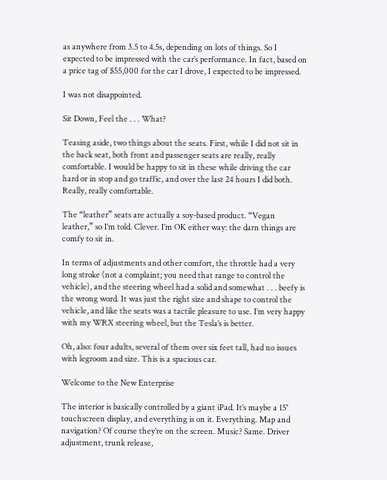as anywhere from 3.5 to 4.5s, depending on lots of things. So I expected to be impressed with the car’s performance. In fact, based on a price tag of $55,000 for the car I drove, I expected to be impressed.

I was not disappointed.

Sit Down, Feel the . . . What?

Teasing aside, two things about the seats. First, while I did not sit in the back seat, both front and passenger seats are really, really comfortable. I would be happy to sit in these while driving the car hard or in stop and go traffic, and over the last 24 hours I did both. Really, really comfortable.

The “leather” seats are actually a soy-based product. “Vegan leather,” so I’m told. Clever. I’m OK either way: the darn things are comfy to sit in.

In terms of adjustments and other comfort, the throttle had a very long stroke (not a complaint; you need that range to control the vehicle), and the steering wheel had a solid and somewhat . . . beefy is the wrong word. It was just the right size and shape to control the vehicle, and like the seats was a tactile pleasure to use. I’m very happy with my WRX steering wheel, but the Tesla’s is better.

Oh, also: four adults, several of them over six feet tall, had no issues with legroom and size. This is a spacious car.

Welcome to the New Enterprise

The interior is basically controlled by a giant iPad. It’s maybe a 15″ touchscreen display, and everything is on it. Everything. Map and navigation? Of course they’re on the screen. Music? Same. Driver adjustment, trunk release,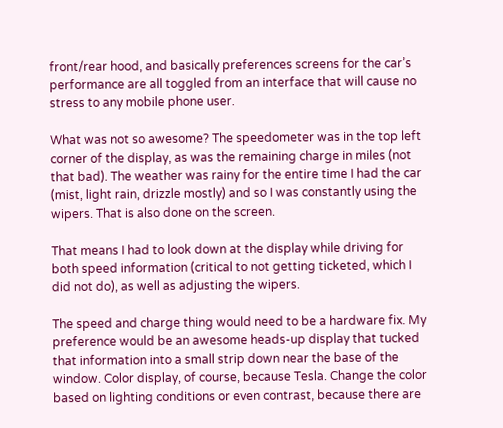front/rear hood, and basically preferences screens for the car’s performance are all toggled from an interface that will cause no stress to any mobile phone user.

What was not so awesome? The speedometer was in the top left corner of the display, as was the remaining charge in miles (not that bad). The weather was rainy for the entire time I had the car (mist, light rain, drizzle mostly) and so I was constantly using the wipers. That is also done on the screen.

That means I had to look down at the display while driving for both speed information (critical to not getting ticketed, which I did not do), as well as adjusting the wipers.

The speed and charge thing would need to be a hardware fix. My preference would be an awesome heads-up display that tucked that information into a small strip down near the base of the window. Color display, of course, because Tesla. Change the color based on lighting conditions or even contrast, because there are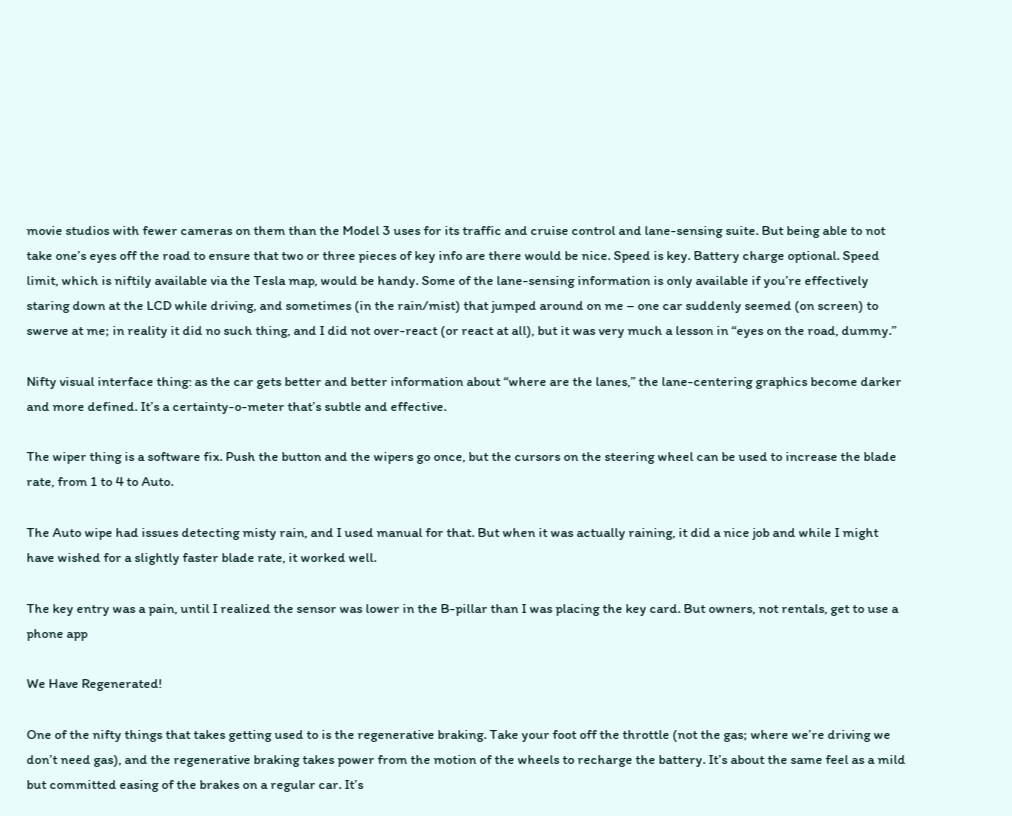movie studios with fewer cameras on them than the Model 3 uses for its traffic and cruise control and lane-sensing suite. But being able to not take one’s eyes off the road to ensure that two or three pieces of key info are there would be nice. Speed is key. Battery charge optional. Speed limit, which is niftily available via the Tesla map, would be handy. Some of the lane-sensing information is only available if you’re effectively staring down at the LCD while driving, and sometimes (in the rain/mist) that jumped around on me – one car suddenly seemed (on screen) to swerve at me; in reality it did no such thing, and I did not over-react (or react at all), but it was very much a lesson in “eyes on the road, dummy.”

Nifty visual interface thing: as the car gets better and better information about “where are the lanes,” the lane-centering graphics become darker and more defined. It’s a certainty-o-meter that’s subtle and effective.

The wiper thing is a software fix. Push the button and the wipers go once, but the cursors on the steering wheel can be used to increase the blade rate, from 1 to 4 to Auto.

The Auto wipe had issues detecting misty rain, and I used manual for that. But when it was actually raining, it did a nice job and while I might have wished for a slightly faster blade rate, it worked well.

The key entry was a pain, until I realized the sensor was lower in the B-pillar than I was placing the key card. But owners, not rentals, get to use a phone app

We Have Regenerated!

One of the nifty things that takes getting used to is the regenerative braking. Take your foot off the throttle (not the gas; where we’re driving we don’t need gas), and the regenerative braking takes power from the motion of the wheels to recharge the battery. It’s about the same feel as a mild but committed easing of the brakes on a regular car. It’s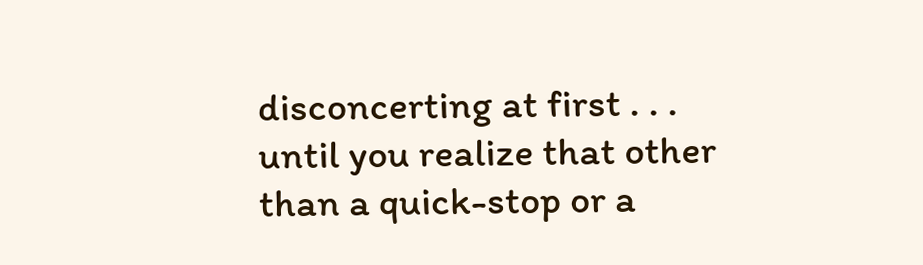disconcerting at first . . . until you realize that other than a quick-stop or a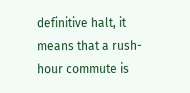definitive halt, it means that a rush-hour commute is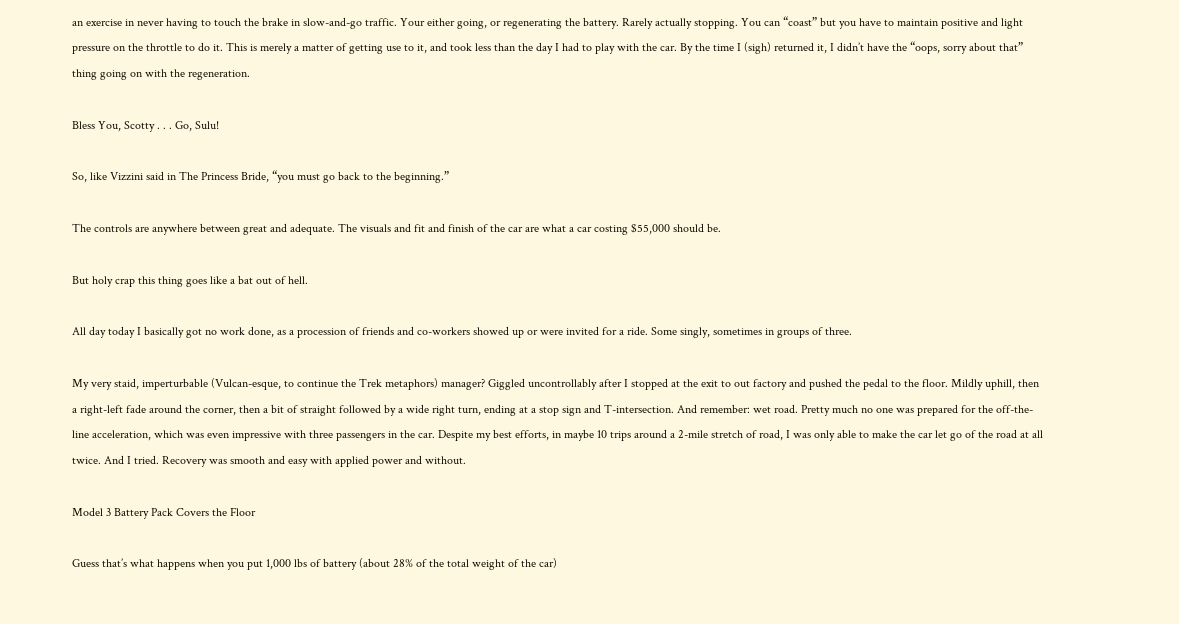an exercise in never having to touch the brake in slow-and-go traffic. Your either going, or regenerating the battery. Rarely actually stopping. You can “coast” but you have to maintain positive and light pressure on the throttle to do it. This is merely a matter of getting use to it, and took less than the day I had to play with the car. By the time I (sigh) returned it, I didn’t have the “oops, sorry about that” thing going on with the regeneration.

Bless You, Scotty . . . Go, Sulu!

So, like Vizzini said in The Princess Bride, “you must go back to the beginning.”

The controls are anywhere between great and adequate. The visuals and fit and finish of the car are what a car costing $55,000 should be.

But holy crap this thing goes like a bat out of hell.

All day today I basically got no work done, as a procession of friends and co-workers showed up or were invited for a ride. Some singly, sometimes in groups of three.

My very staid, imperturbable (Vulcan-esque, to continue the Trek metaphors) manager? Giggled uncontrollably after I stopped at the exit to out factory and pushed the pedal to the floor. Mildly uphill, then a right-left fade around the corner, then a bit of straight followed by a wide right turn, ending at a stop sign and T-intersection. And remember: wet road. Pretty much no one was prepared for the off-the-line acceleration, which was even impressive with three passengers in the car. Despite my best efforts, in maybe 10 trips around a 2-mile stretch of road, I was only able to make the car let go of the road at all twice. And I tried. Recovery was smooth and easy with applied power and without.

Model 3 Battery Pack Covers the Floor

Guess that’s what happens when you put 1,000 lbs of battery (about 28% of the total weight of the car)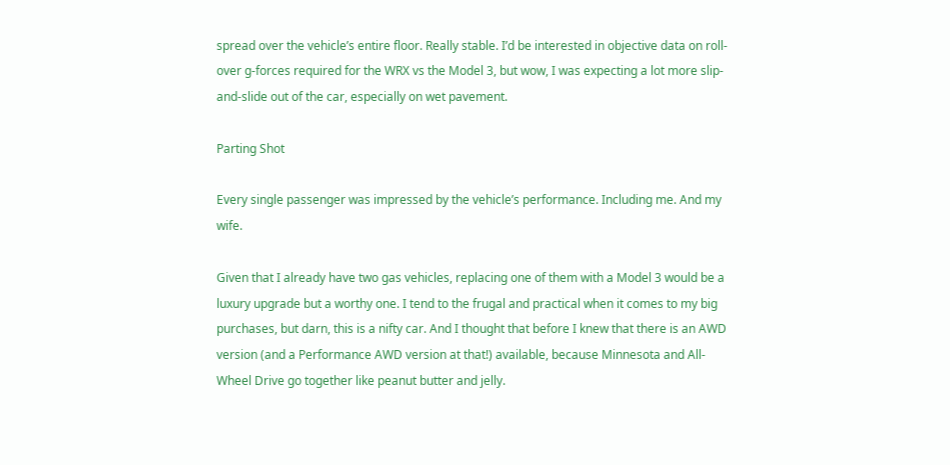spread over the vehicle’s entire floor. Really stable. I’d be interested in objective data on roll-over g-forces required for the WRX vs the Model 3, but wow, I was expecting a lot more slip-and-slide out of the car, especially on wet pavement.

Parting Shot

Every single passenger was impressed by the vehicle’s performance. Including me. And my wife.

Given that I already have two gas vehicles, replacing one of them with a Model 3 would be a luxury upgrade but a worthy one. I tend to the frugal and practical when it comes to my big purchases, but darn, this is a nifty car. And I thought that before I knew that there is an AWD version (and a Performance AWD version at that!) available, because Minnesota and All-Wheel Drive go together like peanut butter and jelly.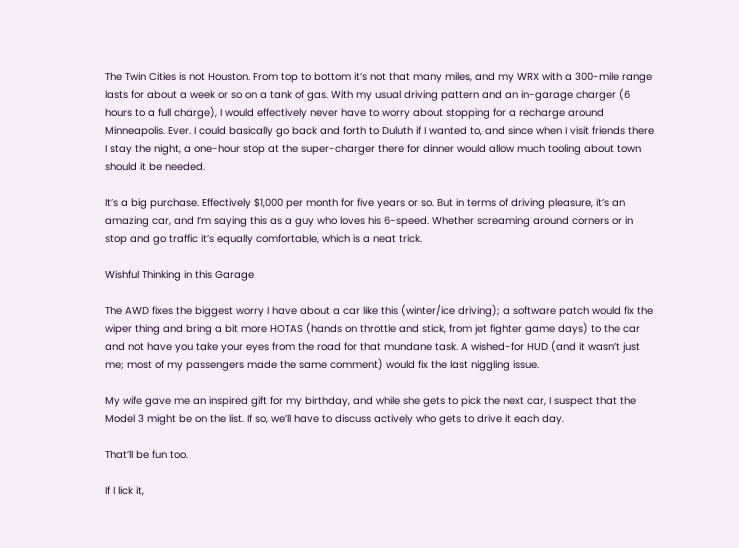The Twin Cities is not Houston. From top to bottom it’s not that many miles, and my WRX with a 300-mile range lasts for about a week or so on a tank of gas. With my usual driving pattern and an in-garage charger (6 hours to a full charge), I would effectively never have to worry about stopping for a recharge around Minneapolis. Ever. I could basically go back and forth to Duluth if I wanted to, and since when I visit friends there I stay the night, a one-hour stop at the super-charger there for dinner would allow much tooling about town should it be needed.

It’s a big purchase. Effectively $1,000 per month for five years or so. But in terms of driving pleasure, it’s an amazing car, and I’m saying this as a guy who loves his 6-speed. Whether screaming around corners or in stop and go traffic it’s equally comfortable, which is a neat trick.

Wishful Thinking in this Garage

The AWD fixes the biggest worry I have about a car like this (winter/ice driving); a software patch would fix the wiper thing and bring a bit more HOTAS (hands on throttle and stick, from jet fighter game days) to the car and not have you take your eyes from the road for that mundane task. A wished-for HUD (and it wasn’t just me; most of my passengers made the same comment) would fix the last niggling issue.

My wife gave me an inspired gift for my birthday, and while she gets to pick the next car, I suspect that the Model 3 might be on the list. If so, we’ll have to discuss actively who gets to drive it each day.

That’ll be fun too.

If I lick it,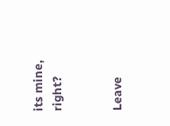its mine, right?


Leave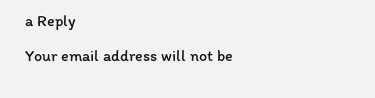a Reply

Your email address will not be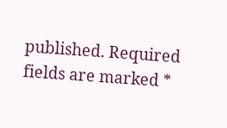published. Required fields are marked *